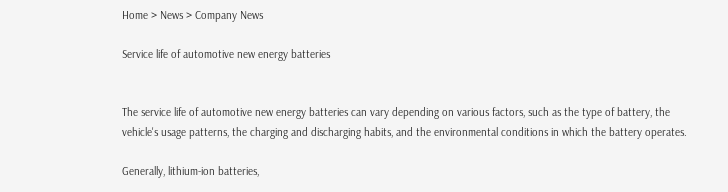Home > News > Company News

Service life of automotive new energy batteries


The service life of automotive new energy batteries can vary depending on various factors, such as the type of battery, the vehicle's usage patterns, the charging and discharging habits, and the environmental conditions in which the battery operates.

Generally, lithium-ion batteries,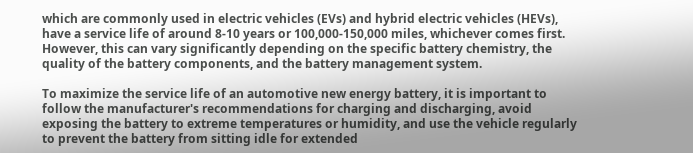which are commonly used in electric vehicles (EVs) and hybrid electric vehicles (HEVs), have a service life of around 8-10 years or 100,000-150,000 miles, whichever comes first. However, this can vary significantly depending on the specific battery chemistry, the quality of the battery components, and the battery management system.

To maximize the service life of an automotive new energy battery, it is important to follow the manufacturer's recommendations for charging and discharging, avoid exposing the battery to extreme temperatures or humidity, and use the vehicle regularly to prevent the battery from sitting idle for extended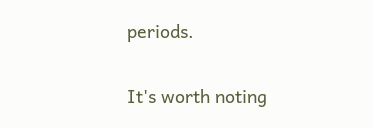periods.

It's worth noting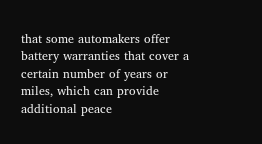that some automakers offer battery warranties that cover a certain number of years or miles, which can provide additional peace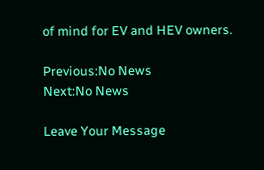of mind for EV and HEV owners.

Previous:No News
Next:No News

Leave Your Message